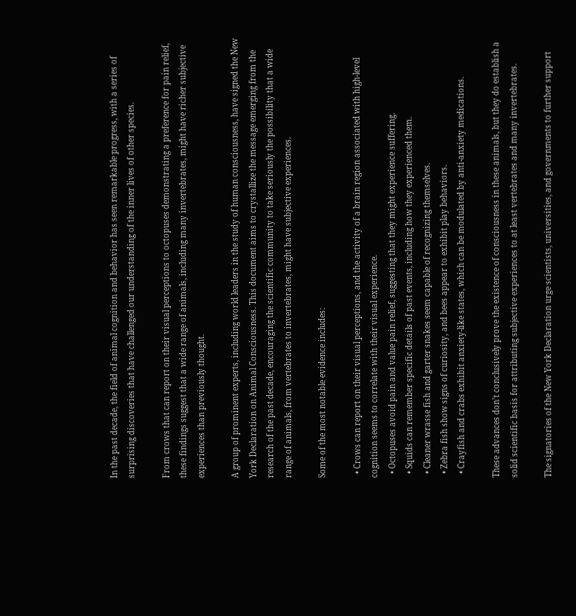In the past decade, the field of animal cognition and behavior has seen remarkable progress, with a series of surprising discoveries that have challenged our understanding of the inner lives of other species.

From crows that can report on their visual perceptions to octopuses demonstrating a preference for pain relief, these findings suggest that a wide range of animals, including many invertebrates, might have richer subjective experiences than previously thought.

A group of prominent experts, including world leaders in the study of human consciousness, have signed the New York Declaration on Animal Consciousness. This document aims to crystallize the message emerging from the research of the past decade, encouraging the scientific community to take seriously the possibility that a wide range of animals, from vertebrates to invertebrates, might have subjective experiences.

Some of the most notable evidence includes:

  • Crows can report on their visual perceptions, and the activity of a brain region associated with high-level cognition seems to correlate with their visual experience.
  • Octopuses avoid pain and value pain relief, suggesting that they might experience suffering.
  • Squids can remember specific details of past events, including how they experienced them.
  • Cleaner wrasse fish and garter snakes seem capable of recognizing themselves.
  • Zebra fish show signs of curiosity, and bees appear to exhibit play behaviors.
  • Crayfish and crabs exhibit anxiety-like states, which can be modulated by anti-anxiety medications.

These advances don’t conclusively prove the existence of consciousness in these animals, but they do establish a solid scientific basis for attributing subjective experiences to at least vertebrates and many invertebrates.

The signatories of the New York Declaration urge scientists, universities, and governments to further support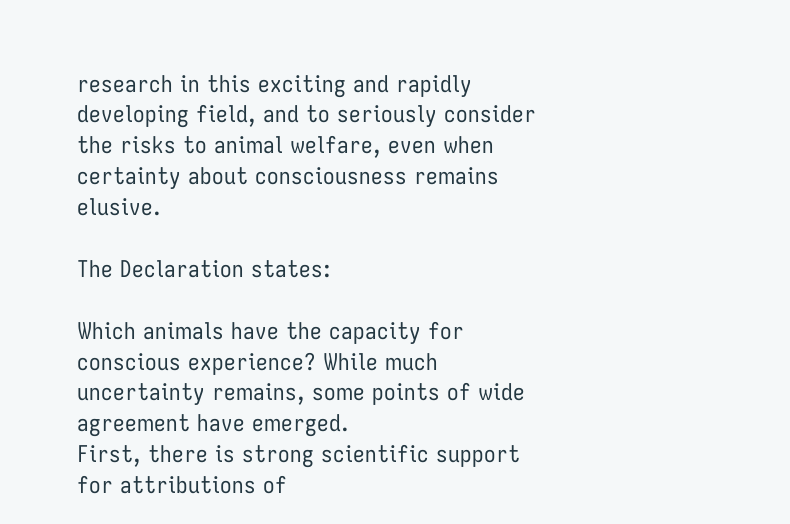research in this exciting and rapidly developing field, and to seriously consider the risks to animal welfare, even when certainty about consciousness remains elusive.

The Declaration states:

Which animals have the capacity for conscious experience? While much uncertainty remains, some points of wide agreement have emerged.
First, there is strong scientific support for attributions of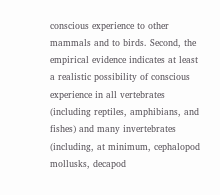conscious experience to other mammals and to birds. Second, the empirical evidence indicates at least a realistic possibility of conscious experience in all vertebrates (including reptiles, amphibians, and fishes) and many invertebrates (including, at minimum, cephalopod mollusks, decapod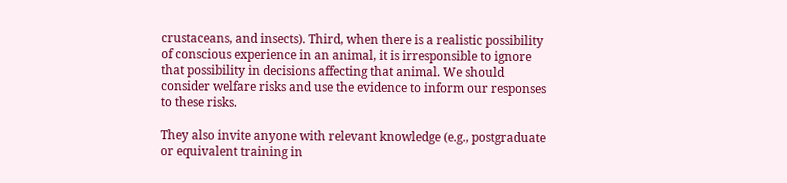crustaceans, and insects). Third, when there is a realistic possibility of conscious experience in an animal, it is irresponsible to ignore that possibility in decisions affecting that animal. We should consider welfare risks and use the evidence to inform our responses to these risks.

They also invite anyone with relevant knowledge (e.g., postgraduate or equivalent training in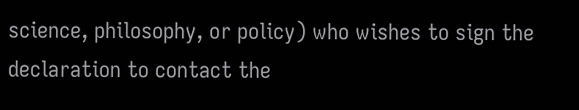science, philosophy, or policy) who wishes to sign the declaration to contact the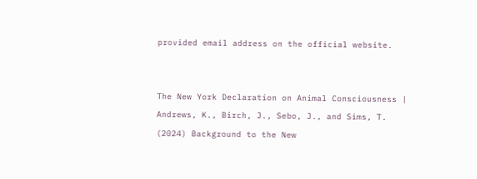provided email address on the official website.


The New York Declaration on Animal Consciousness | Andrews, K., Birch, J., Sebo, J., and Sims, T. (2024) Background to the New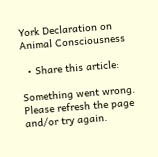York Declaration on Animal Consciousness

  • Share this article:

Something went wrong. Please refresh the page and/or try again.